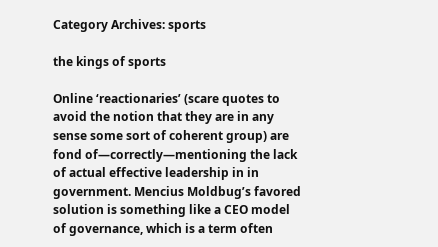Category Archives: sports

the kings of sports

Online ‘reactionaries’ (scare quotes to avoid the notion that they are in any sense some sort of coherent group) are fond of—correctly—mentioning the lack of actual effective leadership in in government. Mencius Moldbug’s favored solution is something like a CEO model of governance, which is a term often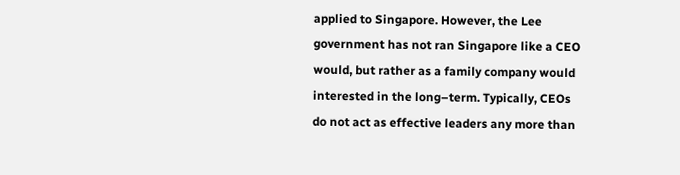applied to Singapore. However, the Lee government has not ran Singapore like a CEO would, but rather as a family company would interested in the long–term. Typically, CEOs do not act as effective leaders any more than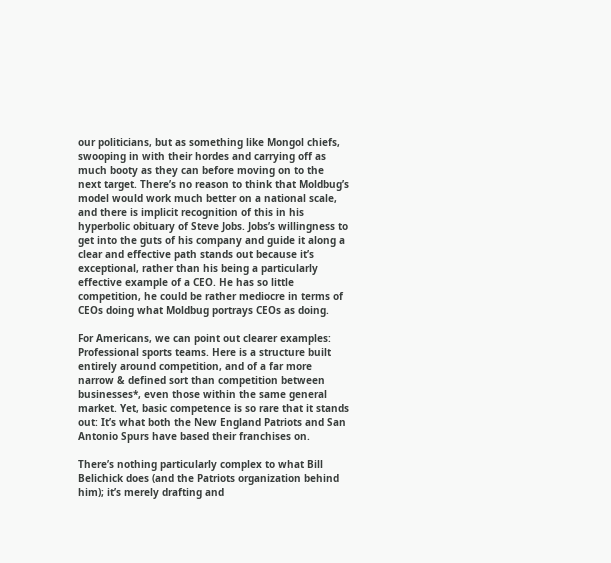our politicians, but as something like Mongol chiefs, swooping in with their hordes and carrying off as much booty as they can before moving on to the next target. There’s no reason to think that Moldbug’s model would work much better on a national scale, and there is implicit recognition of this in his hyperbolic obituary of Steve Jobs. Jobs’s willingness to get into the guts of his company and guide it along a clear and effective path stands out because it’s exceptional, rather than his being a particularly effective example of a CEO. He has so little competition, he could be rather mediocre in terms of CEOs doing what Moldbug portrays CEOs as doing.

For Americans, we can point out clearer examples: Professional sports teams. Here is a structure built entirely around competition, and of a far more narrow & defined sort than competition between businesses*, even those within the same general market. Yet, basic competence is so rare that it stands out: It’s what both the New England Patriots and San Antonio Spurs have based their franchises on.

There’s nothing particularly complex to what Bill Belichick does (and the Patriots organization behind him); it’s merely drafting and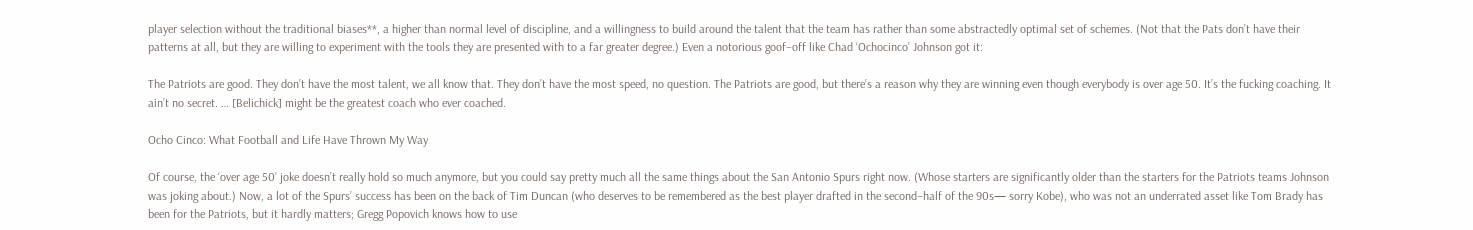player selection without the traditional biases**, a higher than normal level of discipline, and a willingness to build around the talent that the team has rather than some abstractedly optimal set of schemes. (Not that the Pats don’t have their patterns at all, but they are willing to experiment with the tools they are presented with to a far greater degree.) Even a notorious goof–off like Chad ‘Ochocinco’ Johnson got it:

The Patriots are good. They don’t have the most talent, we all know that. They don’t have the most speed, no question. The Patriots are good, but there’s a reason why they are winning even though everybody is over age 50. It’s the fucking coaching. It ain’t no secret. … [Belichick] might be the greatest coach who ever coached.

Ocho Cinco: What Football and Life Have Thrown My Way

Of course, the ‘over age 50’ joke doesn’t really hold so much anymore, but you could say pretty much all the same things about the San Antonio Spurs right now. (Whose starters are significantly older than the starters for the Patriots teams Johnson was joking about.) Now, a lot of the Spurs’ success has been on the back of Tim Duncan (who deserves to be remembered as the best player drafted in the second–half of the 90s— sorry Kobe), who was not an underrated asset like Tom Brady has been for the Patriots, but it hardly matters; Gregg Popovich knows how to use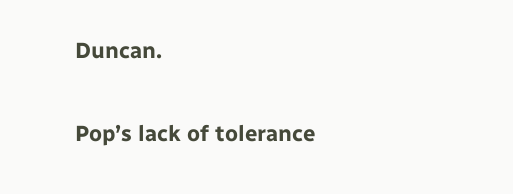Duncan.

Pop’s lack of tolerance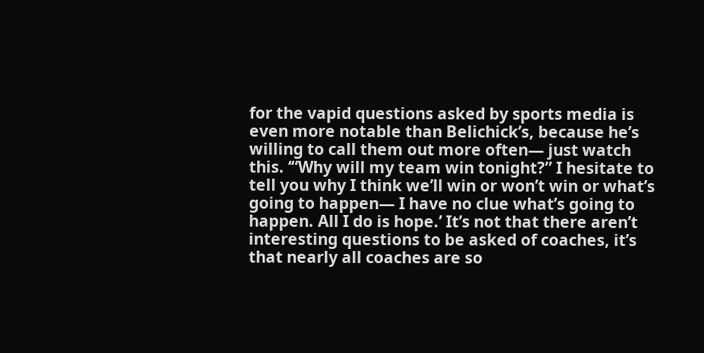for the vapid questions asked by sports media is even more notable than Belichick’s, because he’s willing to call them out more often— just watch this. ‘“Why will my team win tonight?” I hesitate to tell you why I think we’ll win or won’t win or what’s going to happen— I have no clue what’s going to happen. All I do is hope.’ It’s not that there aren’t interesting questions to be asked of coaches, it’s that nearly all coaches are so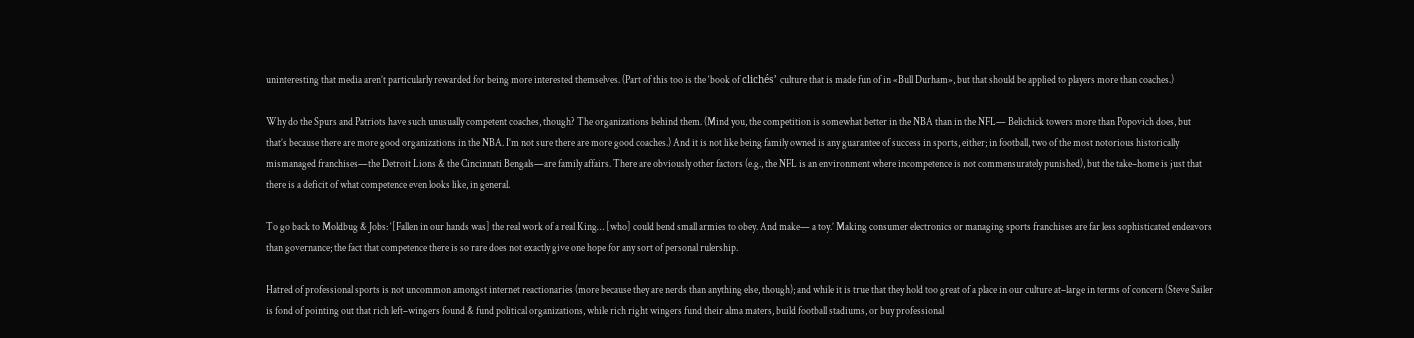uninteresting that media aren’t particularly rewarded for being more interested themselves. (Part of this too is the ‘book of clichés’ culture that is made fun of in «Bull Durham», but that should be applied to players more than coaches.)

Why do the Spurs and Patriots have such unusually competent coaches, though? The organizations behind them. (Mind you, the competition is somewhat better in the NBA than in the NFL— Belichick towers more than Popovich does, but that’s because there are more good organizations in the NBA. I’m not sure there are more good coaches.) And it is not like being family owned is any guarantee of success in sports, either; in football, two of the most notorious historically mismanaged franchises—the Detroit Lions & the Cincinnati Bengals—are family affairs. There are obviously other factors (e.g., the NFL is an environment where incompetence is not commensurately punished), but the take–home is just that there is a deficit of what competence even looks like, in general.

To go back to Moldbug & Jobs: ‘[Fallen in our hands was] the real work of a real King… [who] could bend small armies to obey. And make— a toy.’ Making consumer electronics or managing sports franchises are far less sophisticated endeavors than governance; the fact that competence there is so rare does not exactly give one hope for any sort of personal rulership.

Hatred of professional sports is not uncommon amongst internet reactionaries (more because they are nerds than anything else, though); and while it is true that they hold too great of a place in our culture at–large in terms of concern (Steve Sailer is fond of pointing out that rich left–wingers found & fund political organizations, while rich right wingers fund their alma maters, build football stadiums, or buy professional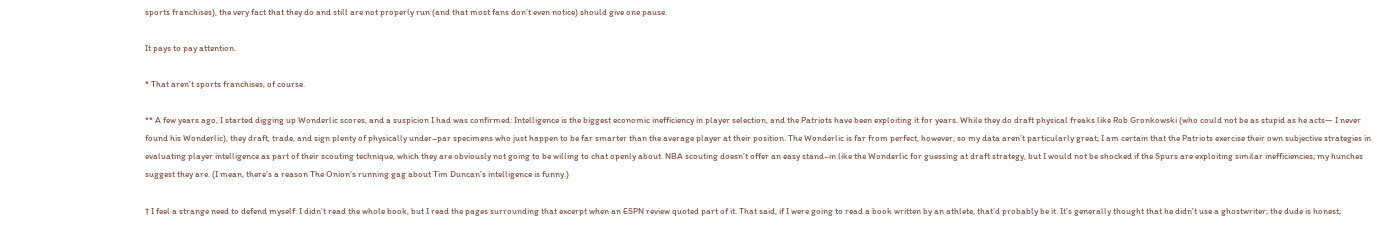sports franchises), the very fact that they do and still are not properly run (and that most fans don’t even notice) should give one pause.

It pays to pay attention.

* That aren’t sports franchises, of course.

** A few years ago, I started digging up Wonderlic scores, and a suspicion I had was confirmed: Intelligence is the biggest economic inefficiency in player selection, and the Patriots have been exploiting it for years. While they do draft physical freaks like Rob Gronkowski (who could not be as stupid as he acts— I never found his Wonderlic), they draft, trade, and sign plenty of physically under–par specimens who just happen to be far smarter than the average player at their position. The Wonderlic is far from perfect, however, so my data aren’t particularly great; I am certain that the Patriots exercise their own subjective strategies in evaluating player intelligence as part of their scouting technique, which they are obviously not going to be willing to chat openly about. NBA scouting doesn’t offer an easy stand–in like the Wonderlic for guessing at draft strategy, but I would not be shocked if the Spurs are exploiting similar inefficiencies; my hunches suggest they are. (I mean, there’s a reason The Onion’s running gag about Tim Duncan’s intelligence is funny.)

† I feel a strange need to defend myself: I didn’t read the whole book, but I read the pages surrounding that excerpt when an ESPN review quoted part of it. That said, if I were going to read a book written by an athlete, that’d probably be it. It’s generally thought that he didn’t use a ghostwriter; the dude is honest;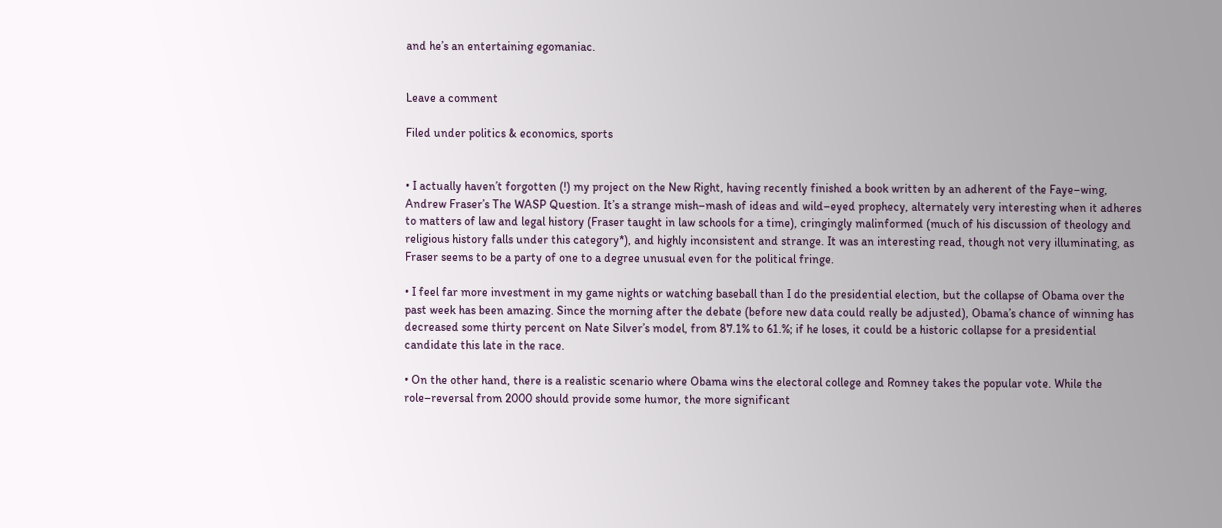and he’s an entertaining egomaniac.


Leave a comment

Filed under politics & economics, sports


• I actually haven’t forgotten (!) my project on the New Right, having recently finished a book written by an adherent of the Faye–wing, Andrew Fraser’s The WASP Question. It’s a strange mish–mash of ideas and wild–eyed prophecy, alternately very interesting when it adheres to matters of law and legal history (Fraser taught in law schools for a time), cringingly malinformed (much of his discussion of theology and religious history falls under this category*), and highly inconsistent and strange. It was an interesting read, though not very illuminating, as Fraser seems to be a party of one to a degree unusual even for the political fringe.

• I feel far more investment in my game nights or watching baseball than I do the presidential election, but the collapse of Obama over the past week has been amazing. Since the morning after the debate (before new data could really be adjusted), Obama’s chance of winning has decreased some thirty percent on Nate Silver’s model, from 87.1% to 61.%; if he loses, it could be a historic collapse for a presidential candidate this late in the race.

• On the other hand, there is a realistic scenario where Obama wins the electoral college and Romney takes the popular vote. While the role–reversal from 2000 should provide some humor, the more significant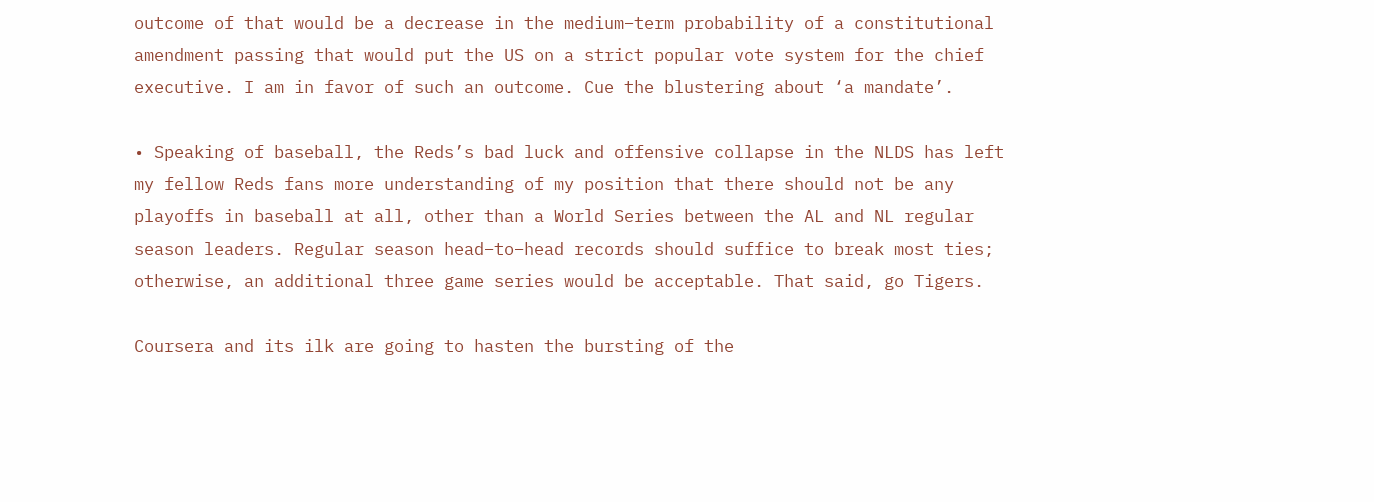outcome of that would be a decrease in the medium–term probability of a constitutional amendment passing that would put the US on a strict popular vote system for the chief executive. I am in favor of such an outcome. Cue the blustering about ‘a mandate’.

• Speaking of baseball, the Reds’s bad luck and offensive collapse in the NLDS has left my fellow Reds fans more understanding of my position that there should not be any playoffs in baseball at all, other than a World Series between the AL and NL regular season leaders. Regular season head–to–head records should suffice to break most ties; otherwise, an additional three game series would be acceptable. That said, go Tigers.

Coursera and its ilk are going to hasten the bursting of the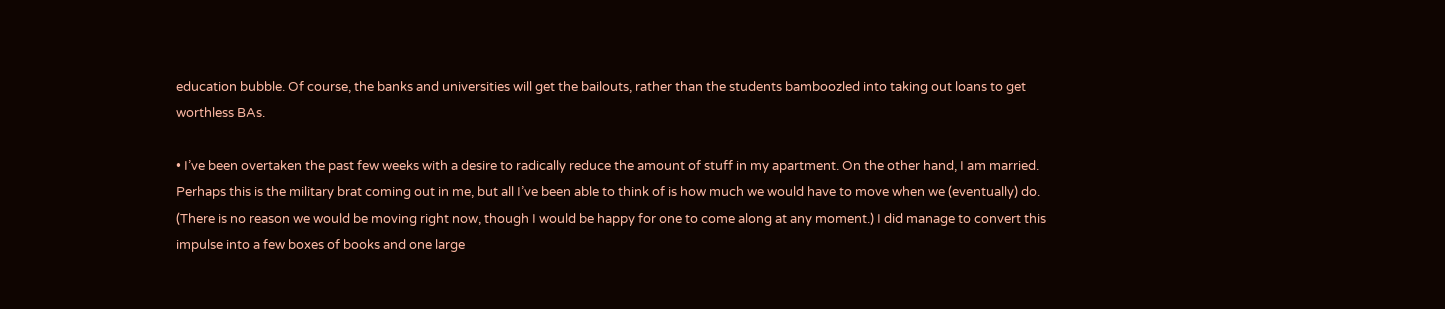education bubble. Of course, the banks and universities will get the bailouts, rather than the students bamboozled into taking out loans to get worthless BAs.

• I’ve been overtaken the past few weeks with a desire to radically reduce the amount of stuff in my apartment. On the other hand, I am married. Perhaps this is the military brat coming out in me, but all I’ve been able to think of is how much we would have to move when we (eventually) do. (There is no reason we would be moving right now, though I would be happy for one to come along at any moment.) I did manage to convert this impulse into a few boxes of books and one large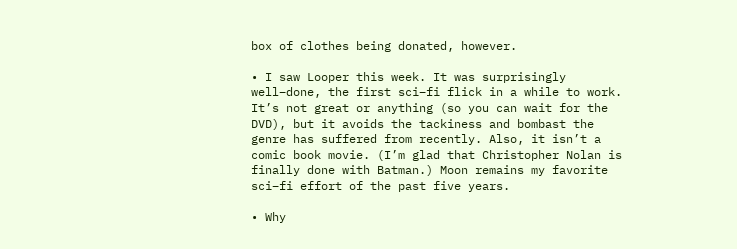box of clothes being donated, however.

• I saw Looper this week. It was surprisingly well–done, the first sci–fi flick in a while to work. It’s not great or anything (so you can wait for the DVD), but it avoids the tackiness and bombast the genre has suffered from recently. Also, it isn’t a comic book movie. (I’m glad that Christopher Nolan is finally done with Batman.) Moon remains my favorite sci–fi effort of the past five years.

• Why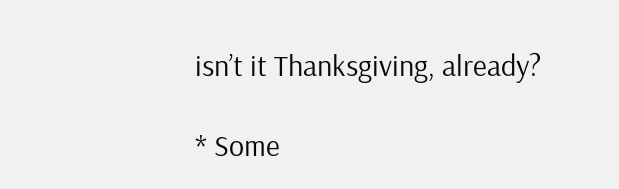isn’t it Thanksgiving, already?

* Some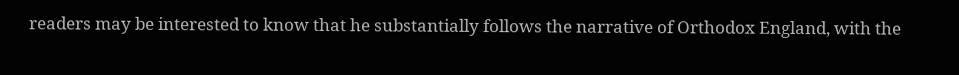readers may be interested to know that he substantially follows the narrative of Orthodox England, with the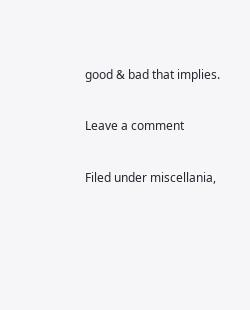good & bad that implies.

Leave a comment

Filed under miscellania,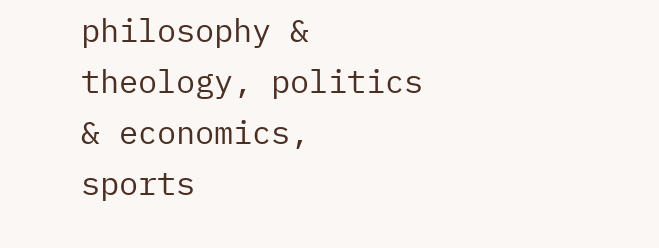philosophy & theology, politics & economics, sports